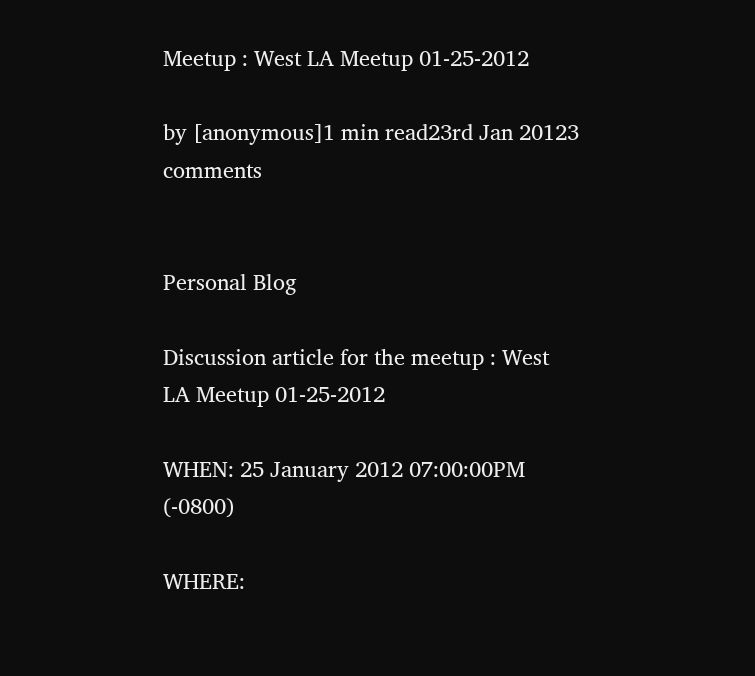Meetup : West LA Meetup 01-25-2012

by [anonymous]1 min read23rd Jan 20123 comments


Personal Blog

Discussion article for the meetup : West LA Meetup 01-25-2012

WHEN: 25 January 2012 07:00:00PM (-0800)

WHERE: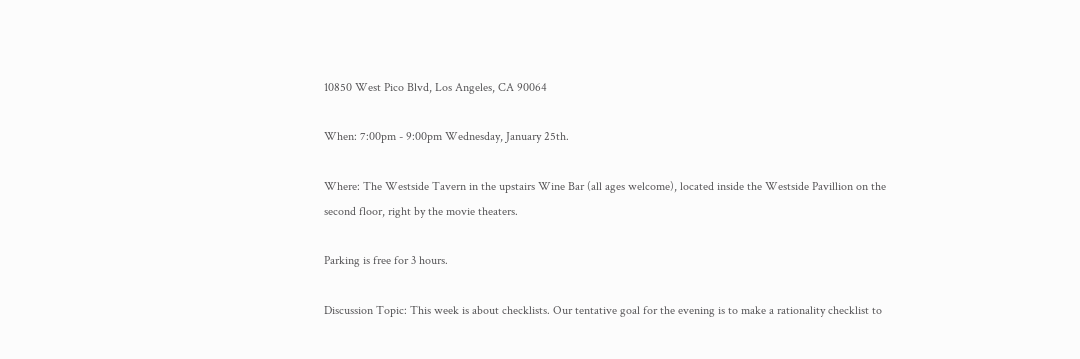10850 West Pico Blvd, Los Angeles, CA 90064

When: 7:00pm - 9:00pm Wednesday, January 25th.

Where: The Westside Tavern in the upstairs Wine Bar (all ages welcome), located inside the Westside Pavillion on the second floor, right by the movie theaters.

Parking is free for 3 hours.

Discussion Topic: This week is about checklists. Our tentative goal for the evening is to make a rationality checklist to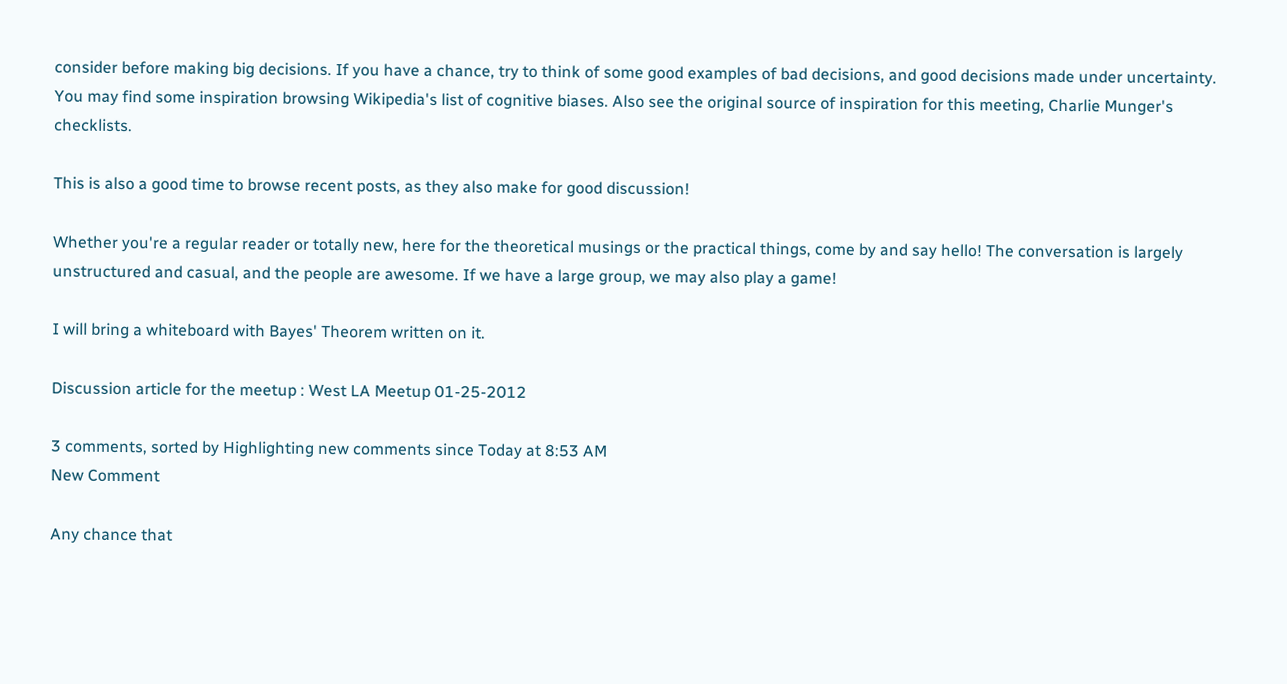consider before making big decisions. If you have a chance, try to think of some good examples of bad decisions, and good decisions made under uncertainty. You may find some inspiration browsing Wikipedia's list of cognitive biases. Also see the original source of inspiration for this meeting, Charlie Munger's checklists.

This is also a good time to browse recent posts, as they also make for good discussion!

Whether you're a regular reader or totally new, here for the theoretical musings or the practical things, come by and say hello! The conversation is largely unstructured and casual, and the people are awesome. If we have a large group, we may also play a game!

I will bring a whiteboard with Bayes' Theorem written on it.

Discussion article for the meetup : West LA Meetup 01-25-2012

3 comments, sorted by Highlighting new comments since Today at 8:53 AM
New Comment

Any chance that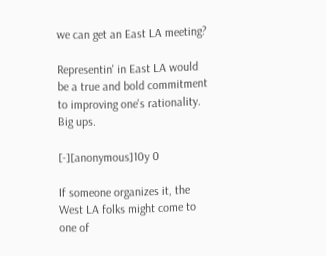we can get an East LA meeting?

Representin' in East LA would be a true and bold commitment to improving one's rationality. Big ups.

[-][anonymous]10y 0

If someone organizes it, the West LA folks might come to one of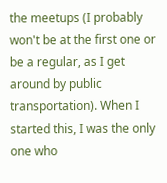the meetups (I probably won't be at the first one or be a regular, as I get around by public transportation). When I started this, I was the only one who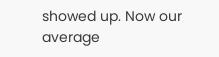showed up. Now our average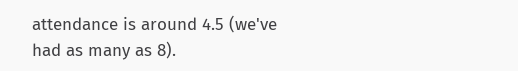attendance is around 4.5 (we've had as many as 8).